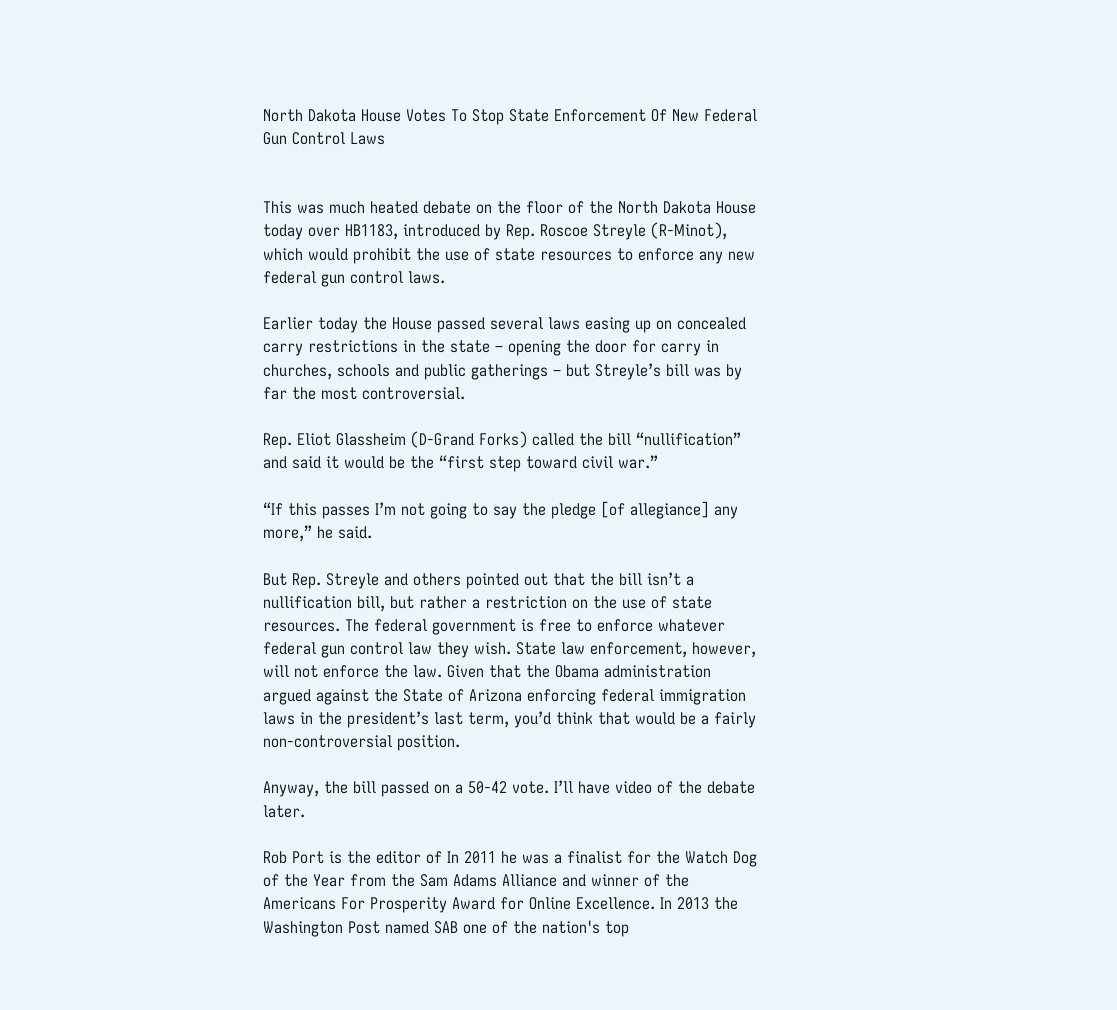North Dakota House Votes To Stop State Enforcement Of New Federal Gun Control Laws


This was much heated debate on the floor of the North Dakota House today over HB1183, introduced by Rep. Roscoe Streyle (R-Minot), which would prohibit the use of state resources to enforce any new federal gun control laws.

Earlier today the House passed several laws easing up on concealed carry restrictions in the state – opening the door for carry in churches, schools and public gatherings – but Streyle’s bill was by far the most controversial.

Rep. Eliot Glassheim (D-Grand Forks) called the bill “nullification” and said it would be the “first step toward civil war.”

“If this passes I’m not going to say the pledge [of allegiance] any more,” he said.

But Rep. Streyle and others pointed out that the bill isn’t a nullification bill, but rather a restriction on the use of state resources. The federal government is free to enforce whatever federal gun control law they wish. State law enforcement, however, will not enforce the law. Given that the Obama administration argued against the State of Arizona enforcing federal immigration laws in the president’s last term, you’d think that would be a fairly non-controversial position.

Anyway, the bill passed on a 50-42 vote. I’ll have video of the debate later.

Rob Port is the editor of In 2011 he was a finalist for the Watch Dog of the Year from the Sam Adams Alliance and winner of the Americans For Prosperity Award for Online Excellence. In 2013 the Washington Post named SAB one of the nation's top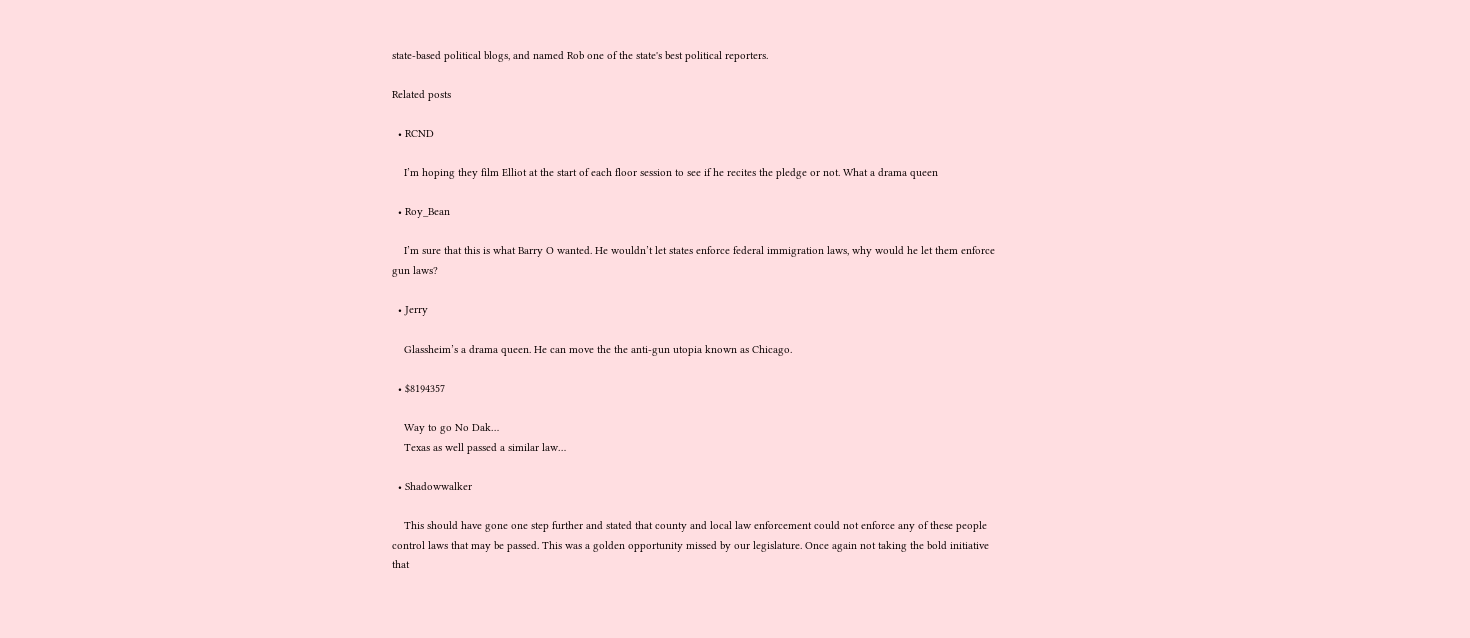state-based political blogs, and named Rob one of the state's best political reporters.

Related posts

  • RCND

    I’m hoping they film Elliot at the start of each floor session to see if he recites the pledge or not. What a drama queen

  • Roy_Bean

    I’m sure that this is what Barry O wanted. He wouldn’t let states enforce federal immigration laws, why would he let them enforce gun laws?

  • Jerry

    Glassheim’s a drama queen. He can move the the anti-gun utopia known as Chicago.

  • $8194357

    Way to go No Dak…
    Texas as well passed a similar law…

  • Shadowwalker

    This should have gone one step further and stated that county and local law enforcement could not enforce any of these people control laws that may be passed. This was a golden opportunity missed by our legislature. Once again not taking the bold initiative that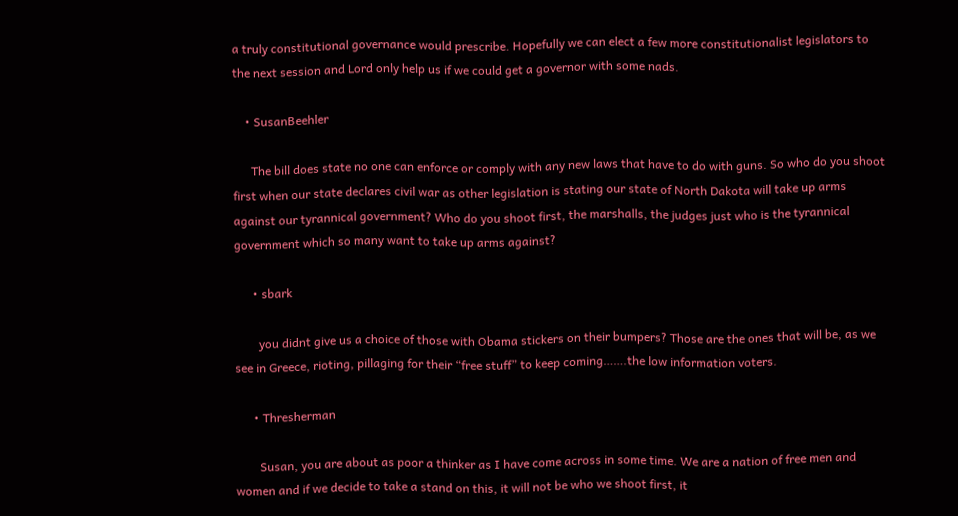a truly constitutional governance would prescribe. Hopefully we can elect a few more constitutionalist legislators to the next session and Lord only help us if we could get a governor with some nads.

    • SusanBeehler

      The bill does state no one can enforce or comply with any new laws that have to do with guns. So who do you shoot first when our state declares civil war as other legislation is stating our state of North Dakota will take up arms against our tyrannical government? Who do you shoot first, the marshalls, the judges just who is the tyrannical government which so many want to take up arms against?

      • sbark

        you didnt give us a choice of those with Obama stickers on their bumpers? Those are the ones that will be, as we see in Greece, rioting, pillaging for their “free stuff” to keep coming…….the low information voters.

      • Thresherman

        Susan, you are about as poor a thinker as I have come across in some time. We are a nation of free men and women and if we decide to take a stand on this, it will not be who we shoot first, it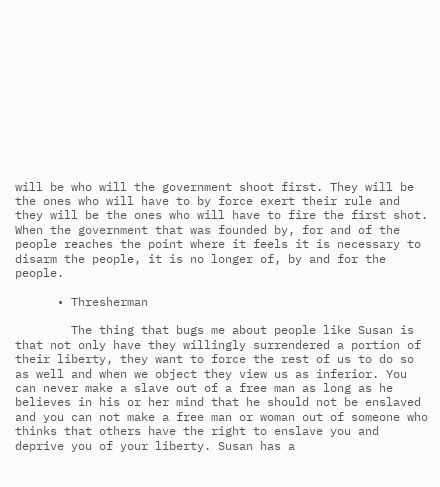will be who will the government shoot first. They will be the ones who will have to by force exert their rule and they will be the ones who will have to fire the first shot. When the government that was founded by, for and of the people reaches the point where it feels it is necessary to disarm the people, it is no longer of, by and for the people.

      • Thresherman

        The thing that bugs me about people like Susan is that not only have they willingly surrendered a portion of their liberty, they want to force the rest of us to do so as well and when we object they view us as inferior. You can never make a slave out of a free man as long as he believes in his or her mind that he should not be enslaved and you can not make a free man or woman out of someone who thinks that others have the right to enslave you and deprive you of your liberty. Susan has a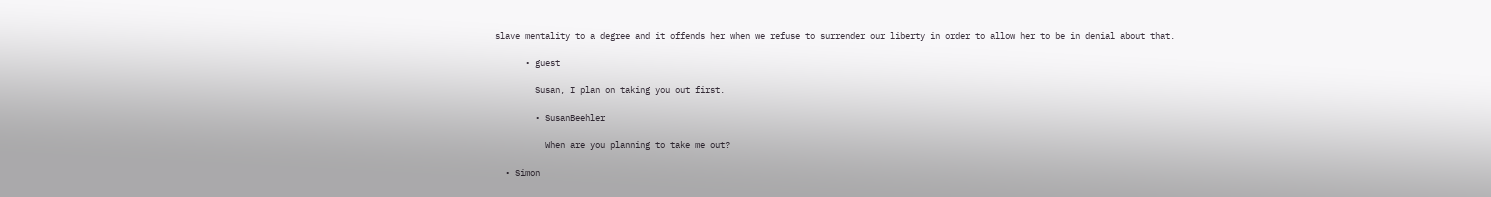slave mentality to a degree and it offends her when we refuse to surrender our liberty in order to allow her to be in denial about that.

      • guest

        Susan, I plan on taking you out first.

        • SusanBeehler

          When are you planning to take me out?

  • Simon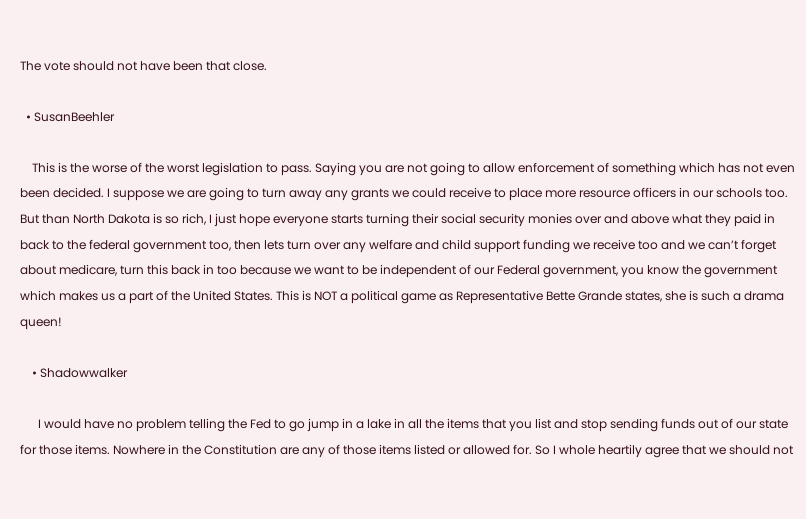The vote should not have been that close.

  • SusanBeehler

    This is the worse of the worst legislation to pass. Saying you are not going to allow enforcement of something which has not even been decided. I suppose we are going to turn away any grants we could receive to place more resource officers in our schools too. But than North Dakota is so rich, I just hope everyone starts turning their social security monies over and above what they paid in back to the federal government too, then lets turn over any welfare and child support funding we receive too and we can’t forget about medicare, turn this back in too because we want to be independent of our Federal government, you know the government which makes us a part of the United States. This is NOT a political game as Representative Bette Grande states, she is such a drama queen!

    • Shadowwalker

      I would have no problem telling the Fed to go jump in a lake in all the items that you list and stop sending funds out of our state for those items. Nowhere in the Constitution are any of those items listed or allowed for. So I whole heartily agree that we should not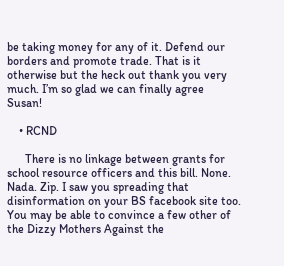be taking money for any of it. Defend our borders and promote trade. That is it otherwise but the heck out thank you very much. I’m so glad we can finally agree Susan!

    • RCND

      There is no linkage between grants for school resource officers and this bill. None. Nada. Zip. I saw you spreading that disinformation on your BS facebook site too. You may be able to convince a few other of the Dizzy Mothers Against the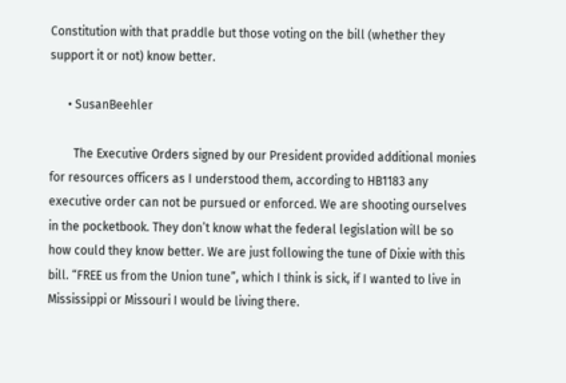Constitution with that praddle but those voting on the bill (whether they support it or not) know better.

      • SusanBeehler

        The Executive Orders signed by our President provided additional monies for resources officers as I understood them, according to HB1183 any executive order can not be pursued or enforced. We are shooting ourselves in the pocketbook. They don’t know what the federal legislation will be so how could they know better. We are just following the tune of Dixie with this bill. “FREE us from the Union tune”, which I think is sick, if I wanted to live in Mississippi or Missouri I would be living there.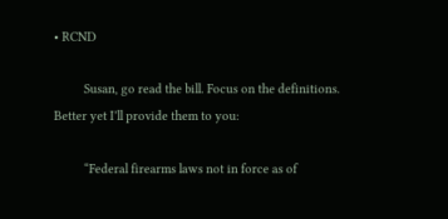• RCND

          Susan, go read the bill. Focus on the definitions. Better yet I’ll provide them to you:

          “Federal firearms laws not in force as of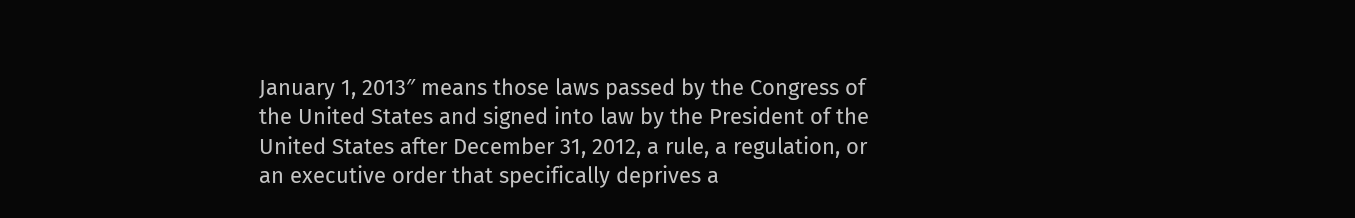January 1, 2013″ means those laws passed by the Congress of the United States and signed into law by the President of the United States after December 31, 2012, a rule, a regulation, or an executive order that specifically deprives a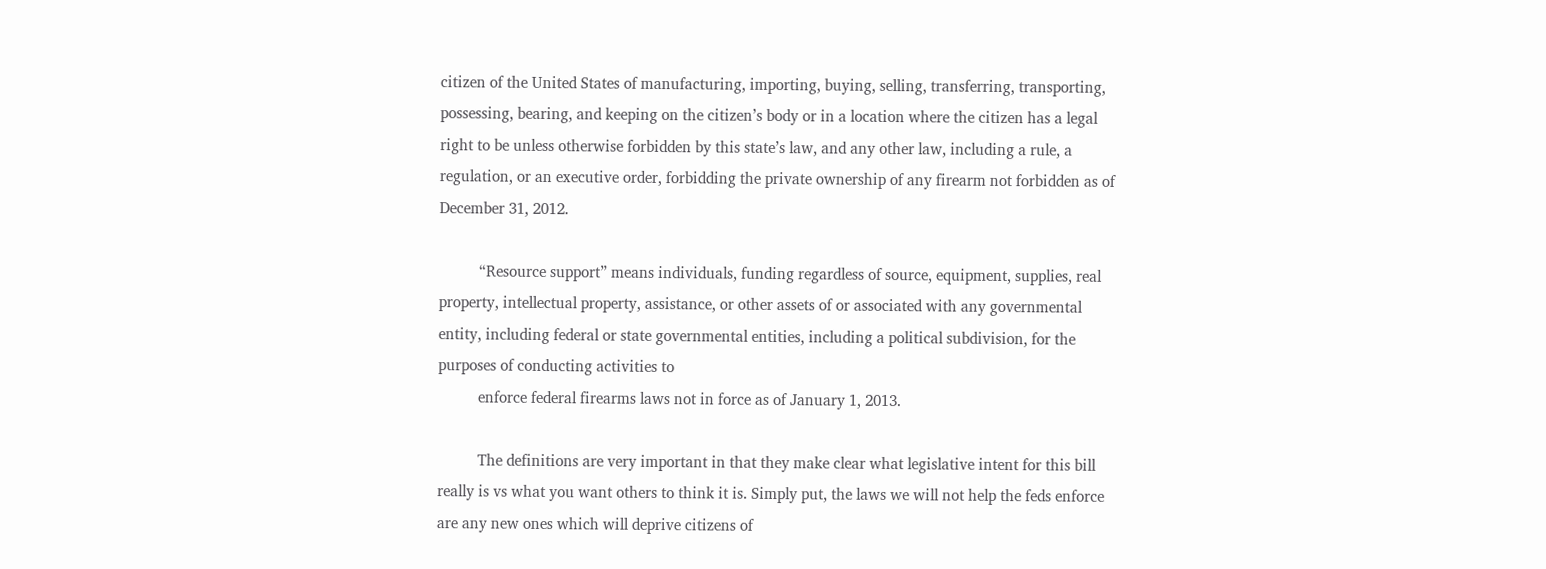citizen of the United States of manufacturing, importing, buying, selling, transferring, transporting, possessing, bearing, and keeping on the citizen’s body or in a location where the citizen has a legal right to be unless otherwise forbidden by this state’s law, and any other law, including a rule, a regulation, or an executive order, forbidding the private ownership of any firearm not forbidden as of December 31, 2012.

          “Resource support” means individuals, funding regardless of source, equipment, supplies, real property, intellectual property, assistance, or other assets of or associated with any governmental entity, including federal or state governmental entities, including a political subdivision, for the purposes of conducting activities to
          enforce federal firearms laws not in force as of January 1, 2013.

          The definitions are very important in that they make clear what legislative intent for this bill really is vs what you want others to think it is. Simply put, the laws we will not help the feds enforce are any new ones which will deprive citizens of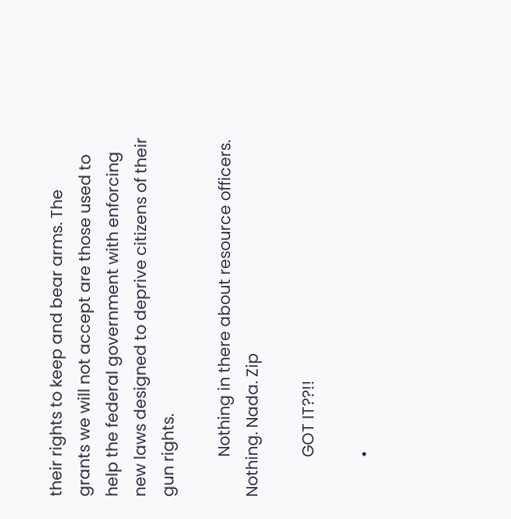their rights to keep and bear arms. The grants we will not accept are those used to help the federal government with enforcing new laws designed to deprive citizens of their gun rights.

          Nothing in there about resource officers. Nothing. Nada. Zip

          GOT IT??!!

          •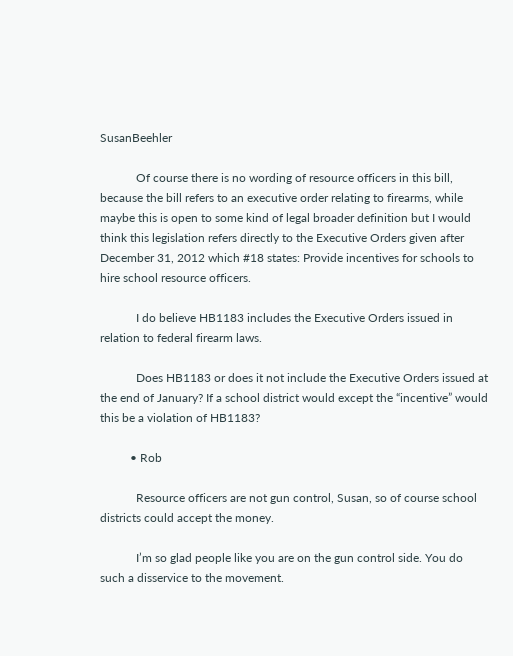SusanBeehler

            Of course there is no wording of resource officers in this bill, because the bill refers to an executive order relating to firearms, while maybe this is open to some kind of legal broader definition but I would think this legislation refers directly to the Executive Orders given after December 31, 2012 which #18 states: Provide incentives for schools to hire school resource officers.

            I do believe HB1183 includes the Executive Orders issued in relation to federal firearm laws.

            Does HB1183 or does it not include the Executive Orders issued at the end of January? If a school district would except the “incentive” would this be a violation of HB1183?

          • Rob

            Resource officers are not gun control, Susan, so of course school districts could accept the money.

            I’m so glad people like you are on the gun control side. You do such a disservice to the movement.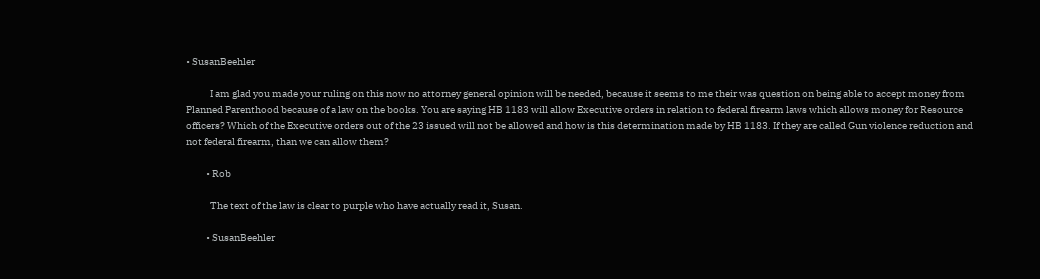• SusanBeehler

            I am glad you made your ruling on this now no attorney general opinion will be needed, because it seems to me their was question on being able to accept money from Planned Parenthood because of a law on the books. You are saying HB 1183 will allow Executive orders in relation to federal firearm laws which allows money for Resource officers? Which of the Executive orders out of the 23 issued will not be allowed and how is this determination made by HB 1183. If they are called Gun violence reduction and not federal firearm, than we can allow them?

          • Rob

            The text of the law is clear to purple who have actually read it, Susan.

          • SusanBeehler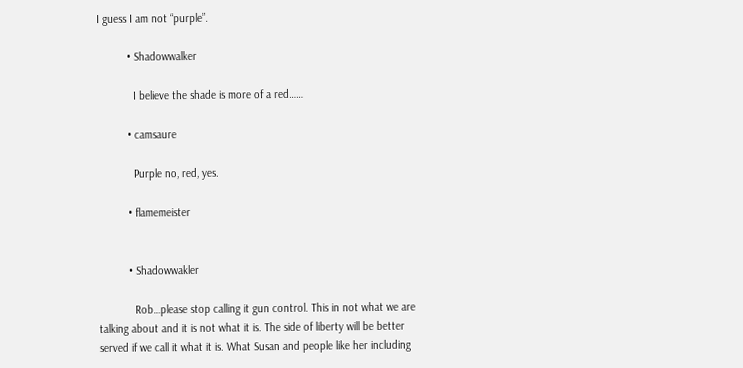I guess I am not “purple”.

          • Shadowwalker

            I believe the shade is more of a red……

          • camsaure

            Purple no, red, yes.

          • flamemeister


          • Shadowwakler

            Rob…please stop calling it gun control. This in not what we are talking about and it is not what it is. The side of liberty will be better served if we call it what it is. What Susan and people like her including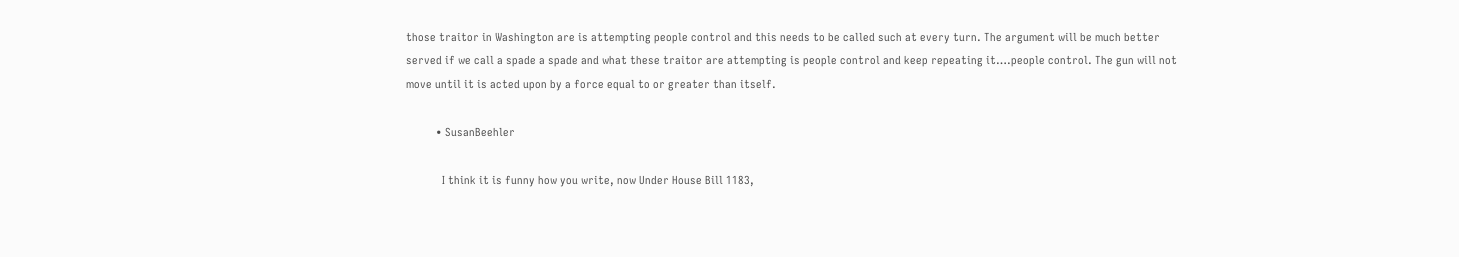those traitor in Washington are is attempting people control and this needs to be called such at every turn. The argument will be much better served if we call a spade a spade and what these traitor are attempting is people control and keep repeating it….people control. The gun will not move until it is acted upon by a force equal to or greater than itself.

          • SusanBeehler

            I think it is funny how you write, now Under House Bill 1183,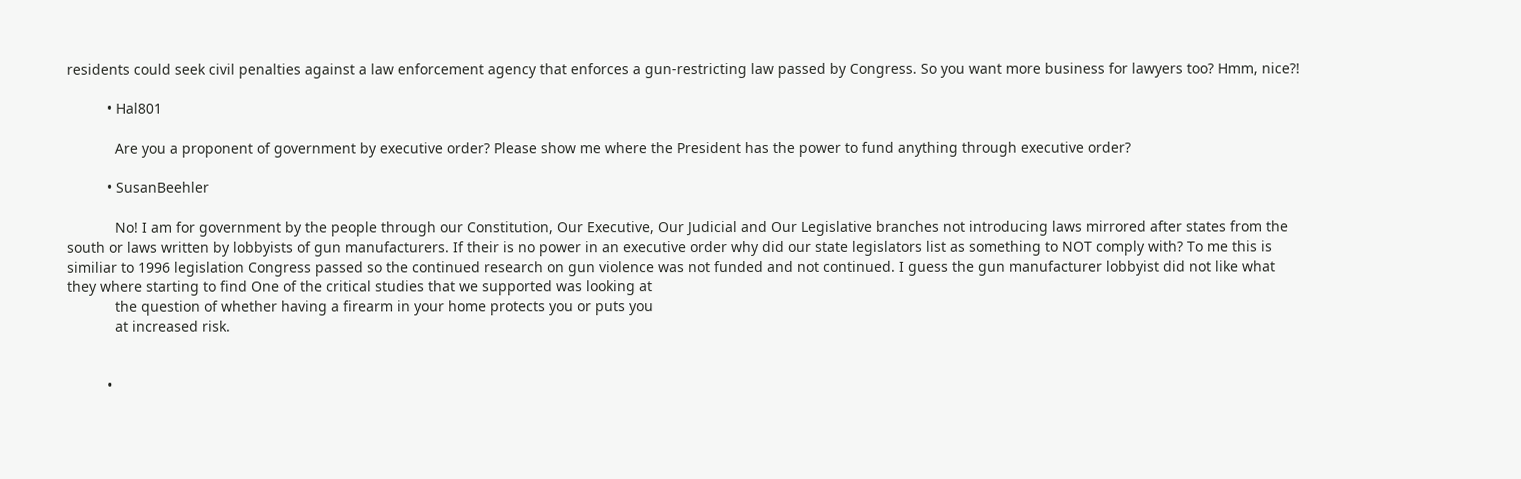residents could seek civil penalties against a law enforcement agency that enforces a gun-restricting law passed by Congress. So you want more business for lawyers too? Hmm, nice?!

          • Hal801

            Are you a proponent of government by executive order? Please show me where the President has the power to fund anything through executive order?

          • SusanBeehler

            No! I am for government by the people through our Constitution, Our Executive, Our Judicial and Our Legislative branches not introducing laws mirrored after states from the south or laws written by lobbyists of gun manufacturers. If their is no power in an executive order why did our state legislators list as something to NOT comply with? To me this is similiar to 1996 legislation Congress passed so the continued research on gun violence was not funded and not continued. I guess the gun manufacturer lobbyist did not like what they where starting to find One of the critical studies that we supported was looking at
            the question of whether having a firearm in your home protects you or puts you
            at increased risk.


          •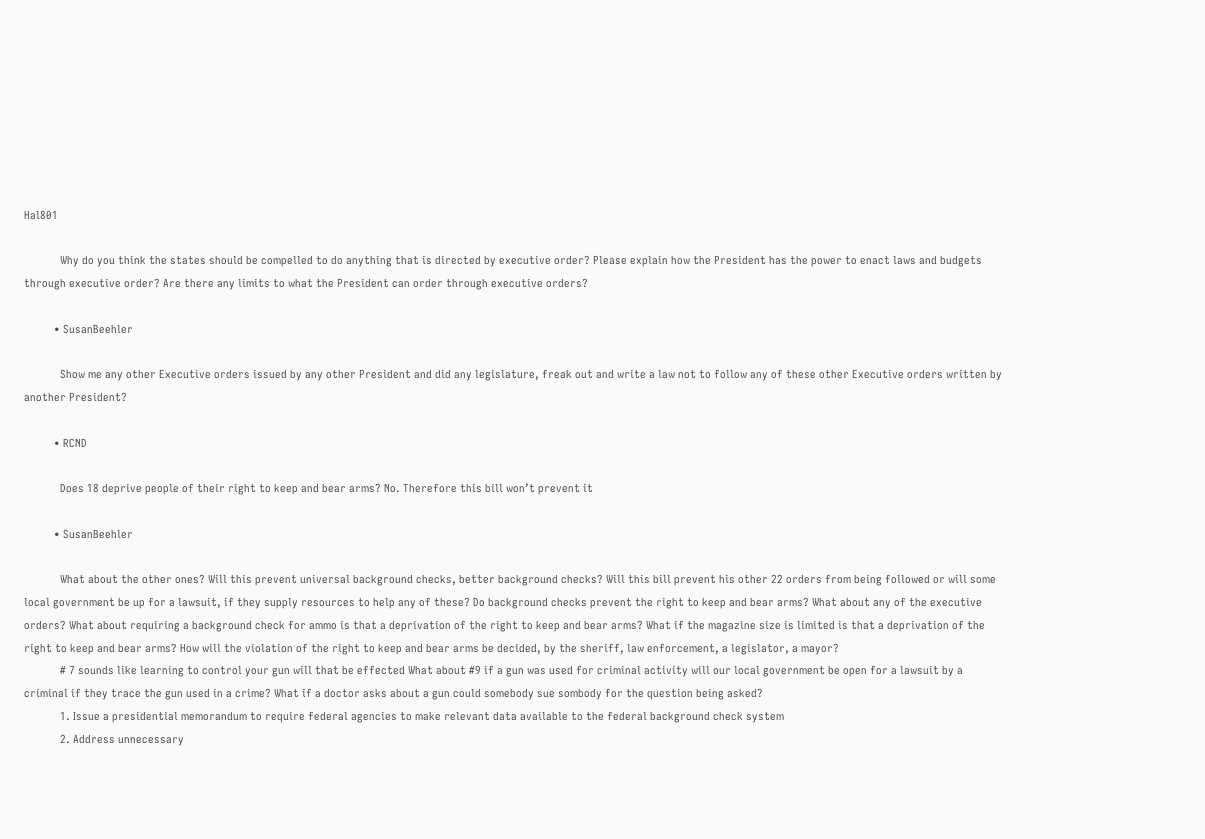Hal801

            Why do you think the states should be compelled to do anything that is directed by executive order? Please explain how the President has the power to enact laws and budgets through executive order? Are there any limits to what the President can order through executive orders?

          • SusanBeehler

            Show me any other Executive orders issued by any other President and did any legislature, freak out and write a law not to follow any of these other Executive orders written by another President?

          • RCND

            Does 18 deprive people of their right to keep and bear arms? No. Therefore this bill won’t prevent it

          • SusanBeehler

            What about the other ones? Will this prevent universal background checks, better background checks? Will this bill prevent his other 22 orders from being followed or will some local government be up for a lawsuit, if they supply resources to help any of these? Do background checks prevent the right to keep and bear arms? What about any of the executive orders? What about requiring a background check for ammo is that a deprivation of the right to keep and bear arms? What if the magazine size is limited is that a deprivation of the right to keep and bear arms? How will the violation of the right to keep and bear arms be decided, by the sheriff, law enforcement, a legislator, a mayor?
            # 7 sounds like learning to control your gun will that be effected What about #9 if a gun was used for criminal activity will our local government be open for a lawsuit by a criminal if they trace the gun used in a crime? What if a doctor asks about a gun could somebody sue sombody for the question being asked?
            1. Issue a presidential memorandum to require federal agencies to make relevant data available to the federal background check system
            2. Address unnecessary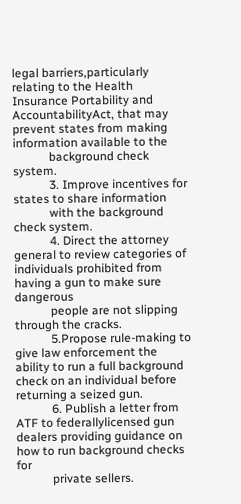legal barriers,particularly relating to the Health Insurance Portability and AccountabilityAct, that may prevent states from making information available to the
            background check system.
            3. Improve incentives for states to share information
            with the background check system.
            4. Direct the attorney general to review categories of individuals prohibited from having a gun to make sure dangerous
            people are not slipping through the cracks.
            5.Propose rule-making to give law enforcement the ability to run a full background check on an individual before returning a seized gun.
            6. Publish a letter from ATF to federallylicensed gun dealers providing guidance on how to run background checks for
            private sellers.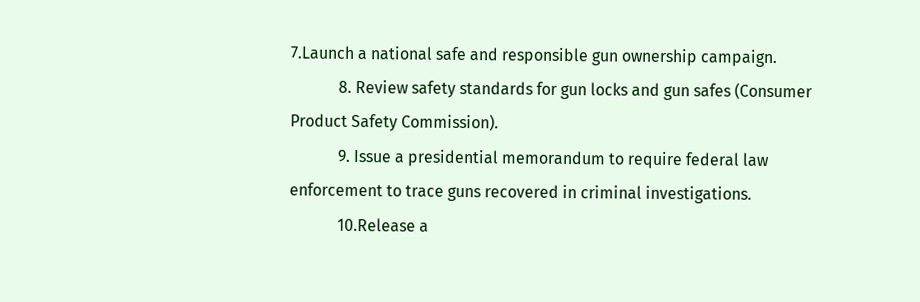7.Launch a national safe and responsible gun ownership campaign.
            8. Review safety standards for gun locks and gun safes (Consumer Product Safety Commission).
            9. Issue a presidential memorandum to require federal law enforcement to trace guns recovered in criminal investigations.
            10.Release a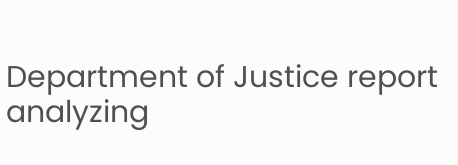Department of Justice report analyzing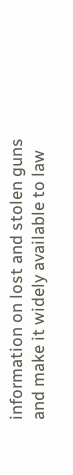information on lost and stolen guns and make it widely available to law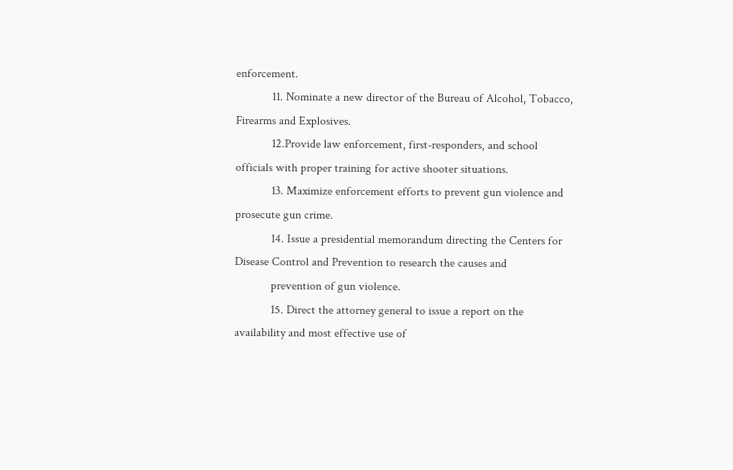enforcement.
            11. Nominate a new director of the Bureau of Alcohol, Tobacco, Firearms and Explosives.
            12.Provide law enforcement, first-responders, and school officials with proper training for active shooter situations.
            13. Maximize enforcement efforts to prevent gun violence and prosecute gun crime.
            14. Issue a presidential memorandum directing the Centers for Disease Control and Prevention to research the causes and
            prevention of gun violence.
            15. Direct the attorney general to issue a report on the availability and most effective use of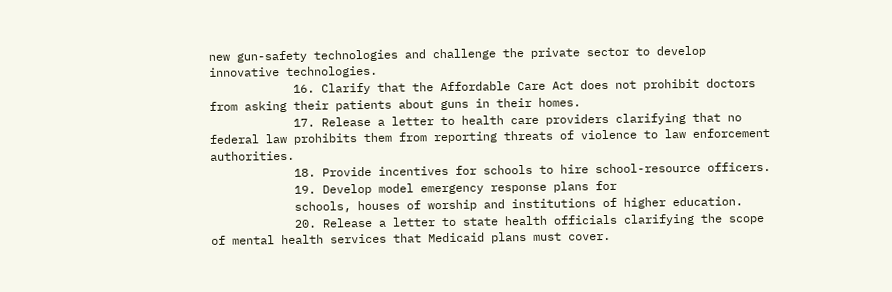new gun-safety technologies and challenge the private sector to develop innovative technologies.
            16. Clarify that the Affordable Care Act does not prohibit doctors from asking their patients about guns in their homes.
            17. Release a letter to health care providers clarifying that no federal law prohibits them from reporting threats of violence to law enforcement authorities.
            18. Provide incentives for schools to hire school-resource officers.
            19. Develop model emergency response plans for
            schools, houses of worship and institutions of higher education.
            20. Release a letter to state health officials clarifying the scope of mental health services that Medicaid plans must cover.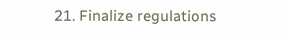21. Finalize regulations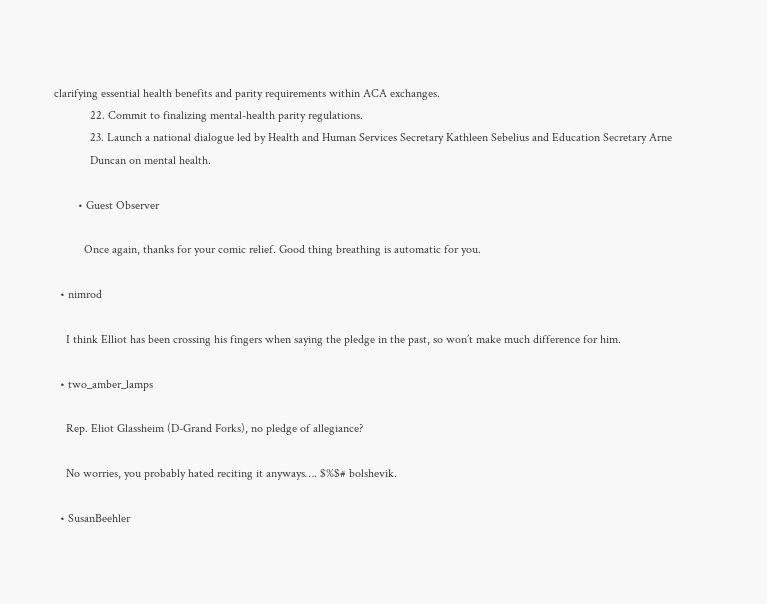clarifying essential health benefits and parity requirements within ACA exchanges.
            22. Commit to finalizing mental-health parity regulations.
            23. Launch a national dialogue led by Health and Human Services Secretary Kathleen Sebelius and Education Secretary Arne
            Duncan on mental health.

        • Guest Observer

          Once again, thanks for your comic relief. Good thing breathing is automatic for you.

  • nimrod

    I think Elliot has been crossing his fingers when saying the pledge in the past, so won’t make much difference for him.

  • two_amber_lamps

    Rep. Eliot Glassheim (D-Grand Forks), no pledge of allegiance?

    No worries, you probably hated reciting it anyways…. $%$# bolshevik.

  • SusanBeehler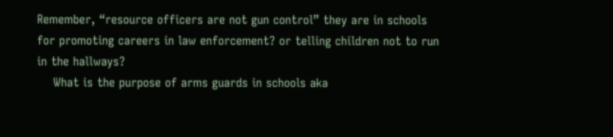Remember, “resource officers are not gun control” they are in schools for promoting careers in law enforcement? or telling children not to run in the hallways?
    What is the purpose of arms guards in schools aka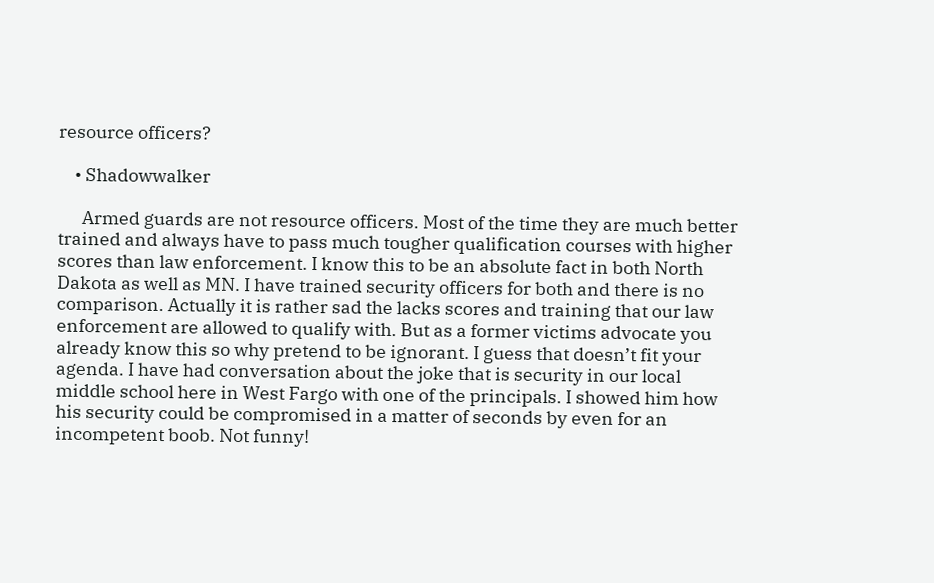resource officers?

    • Shadowwalker

      Armed guards are not resource officers. Most of the time they are much better trained and always have to pass much tougher qualification courses with higher scores than law enforcement. I know this to be an absolute fact in both North Dakota as well as MN. I have trained security officers for both and there is no comparison. Actually it is rather sad the lacks scores and training that our law enforcement are allowed to qualify with. But as a former victims advocate you already know this so why pretend to be ignorant. I guess that doesn’t fit your agenda. I have had conversation about the joke that is security in our local middle school here in West Fargo with one of the principals. I showed him how his security could be compromised in a matter of seconds by even for an incompetent boob. Not funny!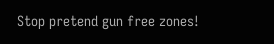Stop pretend gun free zones!